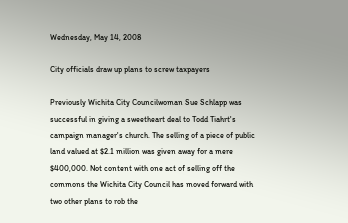Wednesday, May 14, 2008

City officials draw up plans to screw taxpayers

Previously Wichita City Councilwoman Sue Schlapp was successful in giving a sweetheart deal to Todd Tiahrt's campaign manager's church. The selling of a piece of public land valued at $2.1 million was given away for a mere $400,000. Not content with one act of selling off the commons the Wichita City Council has moved forward with two other plans to rob the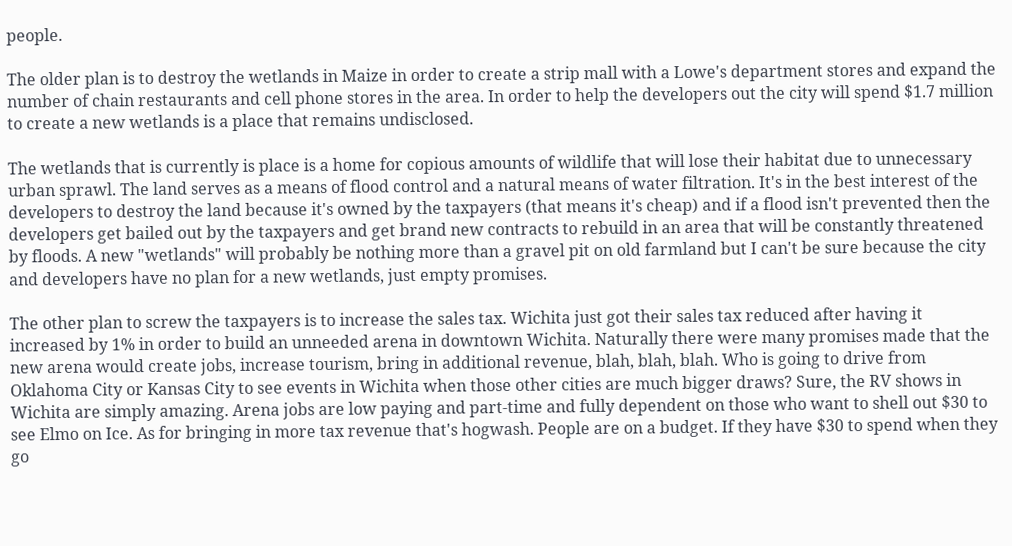people.

The older plan is to destroy the wetlands in Maize in order to create a strip mall with a Lowe's department stores and expand the number of chain restaurants and cell phone stores in the area. In order to help the developers out the city will spend $1.7 million to create a new wetlands is a place that remains undisclosed.

The wetlands that is currently is place is a home for copious amounts of wildlife that will lose their habitat due to unnecessary urban sprawl. The land serves as a means of flood control and a natural means of water filtration. It's in the best interest of the developers to destroy the land because it's owned by the taxpayers (that means it's cheap) and if a flood isn't prevented then the developers get bailed out by the taxpayers and get brand new contracts to rebuild in an area that will be constantly threatened by floods. A new "wetlands" will probably be nothing more than a gravel pit on old farmland but I can't be sure because the city and developers have no plan for a new wetlands, just empty promises.

The other plan to screw the taxpayers is to increase the sales tax. Wichita just got their sales tax reduced after having it increased by 1% in order to build an unneeded arena in downtown Wichita. Naturally there were many promises made that the new arena would create jobs, increase tourism, bring in additional revenue, blah, blah, blah. Who is going to drive from Oklahoma City or Kansas City to see events in Wichita when those other cities are much bigger draws? Sure, the RV shows in Wichita are simply amazing. Arena jobs are low paying and part-time and fully dependent on those who want to shell out $30 to see Elmo on Ice. As for bringing in more tax revenue that's hogwash. People are on a budget. If they have $30 to spend when they go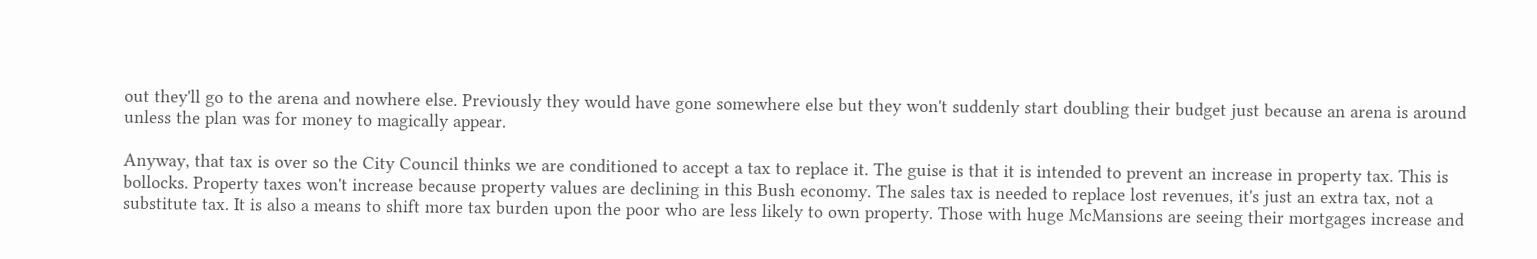out they'll go to the arena and nowhere else. Previously they would have gone somewhere else but they won't suddenly start doubling their budget just because an arena is around unless the plan was for money to magically appear.

Anyway, that tax is over so the City Council thinks we are conditioned to accept a tax to replace it. The guise is that it is intended to prevent an increase in property tax. This is bollocks. Property taxes won't increase because property values are declining in this Bush economy. The sales tax is needed to replace lost revenues, it's just an extra tax, not a substitute tax. It is also a means to shift more tax burden upon the poor who are less likely to own property. Those with huge McMansions are seeing their mortgages increase and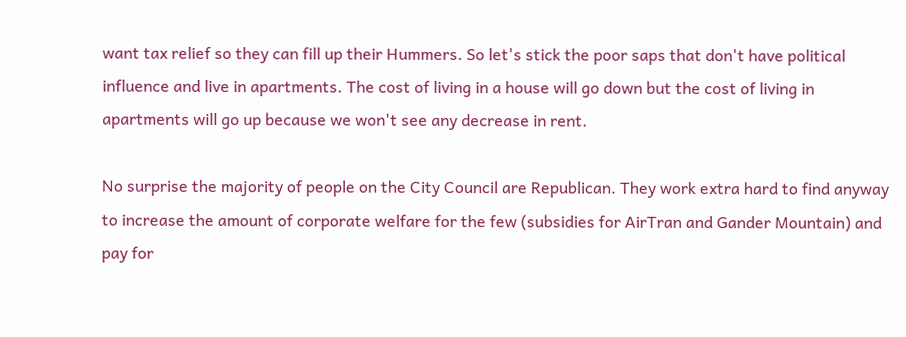want tax relief so they can fill up their Hummers. So let's stick the poor saps that don't have political influence and live in apartments. The cost of living in a house will go down but the cost of living in apartments will go up because we won't see any decrease in rent.

No surprise the majority of people on the City Council are Republican. They work extra hard to find anyway to increase the amount of corporate welfare for the few (subsidies for AirTran and Gander Mountain) and pay for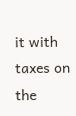it with taxes on the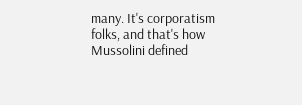many. It's corporatism folks, and that's how Mussolini defined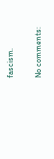fascism.

No comments: